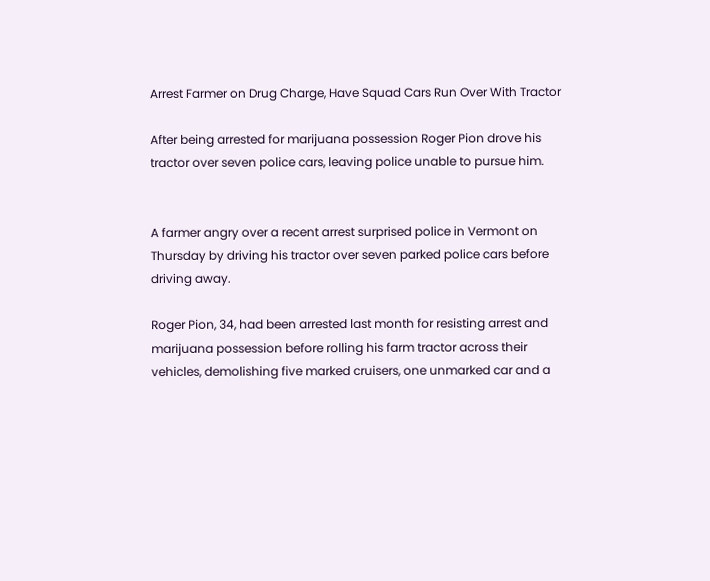Arrest Farmer on Drug Charge, Have Squad Cars Run Over With Tractor

After being arrested for marijuana possession Roger Pion drove his tractor over seven police cars, leaving police unable to pursue him.


A farmer angry over a recent arrest surprised police in Vermont on Thursday by driving his tractor over seven parked police cars before driving away.

Roger Pion, 34, had been arrested last month for resisting arrest and marijuana possession before rolling his farm tractor across their vehicles, demolishing five marked cruisers, one unmarked car and a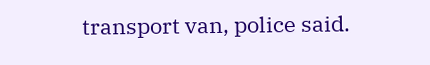transport van, police said.